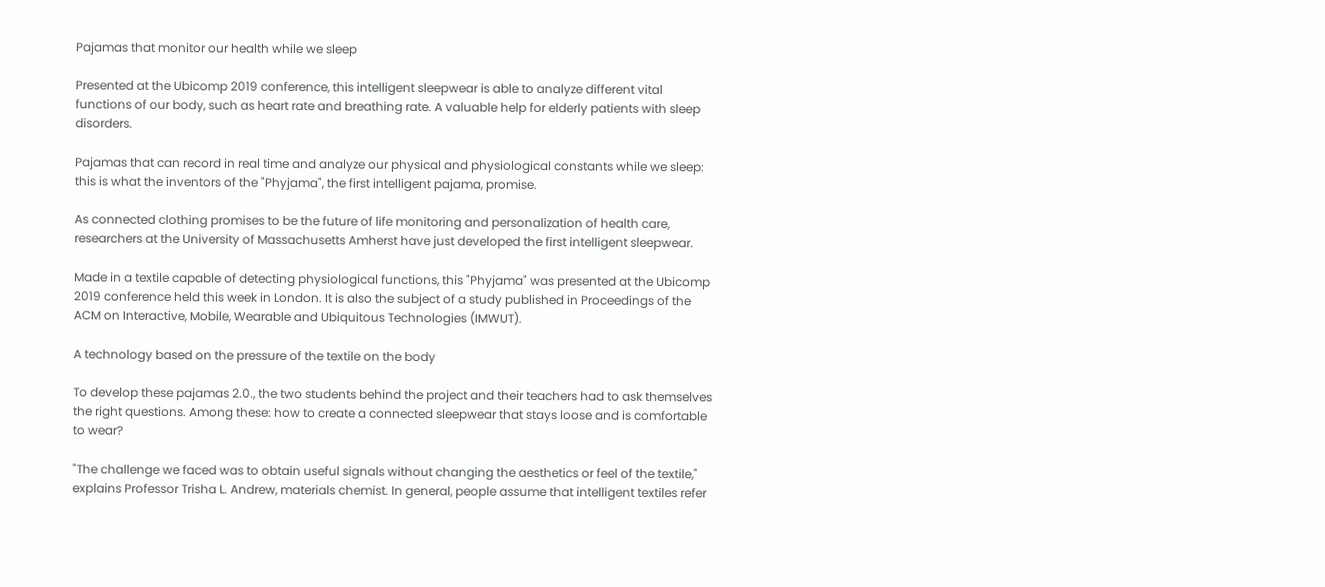Pajamas that monitor our health while we sleep

Presented at the Ubicomp 2019 conference, this intelligent sleepwear is able to analyze different vital functions of our body, such as heart rate and breathing rate. A valuable help for elderly patients with sleep disorders.

Pajamas that can record in real time and analyze our physical and physiological constants while we sleep: this is what the inventors of the "Phyjama", the first intelligent pajama, promise.

As connected clothing promises to be the future of life monitoring and personalization of health care, researchers at the University of Massachusetts Amherst have just developed the first intelligent sleepwear.

Made in a textile capable of detecting physiological functions, this "Phyjama" was presented at the Ubicomp 2019 conference held this week in London. It is also the subject of a study published in Proceedings of the ACM on Interactive, Mobile, Wearable and Ubiquitous Technologies (IMWUT).

A technology based on the pressure of the textile on the body

To develop these pajamas 2.0., the two students behind the project and their teachers had to ask themselves the right questions. Among these: how to create a connected sleepwear that stays loose and is comfortable to wear?

"The challenge we faced was to obtain useful signals without changing the aesthetics or feel of the textile," explains Professor Trisha L. Andrew, materials chemist. In general, people assume that intelligent textiles refer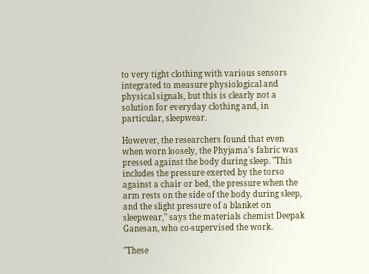to very tight clothing with various sensors integrated to measure physiological and physical signals, but this is clearly not a solution for everyday clothing and, in particular, sleepwear.

However, the researchers found that even when worn loosely, the Phyjama's fabric was pressed against the body during sleep. "This includes the pressure exerted by the torso against a chair or bed, the pressure when the arm rests on the side of the body during sleep, and the slight pressure of a blanket on sleepwear," says the materials chemist Deepak Ganesan, who co-supervised the work.

"These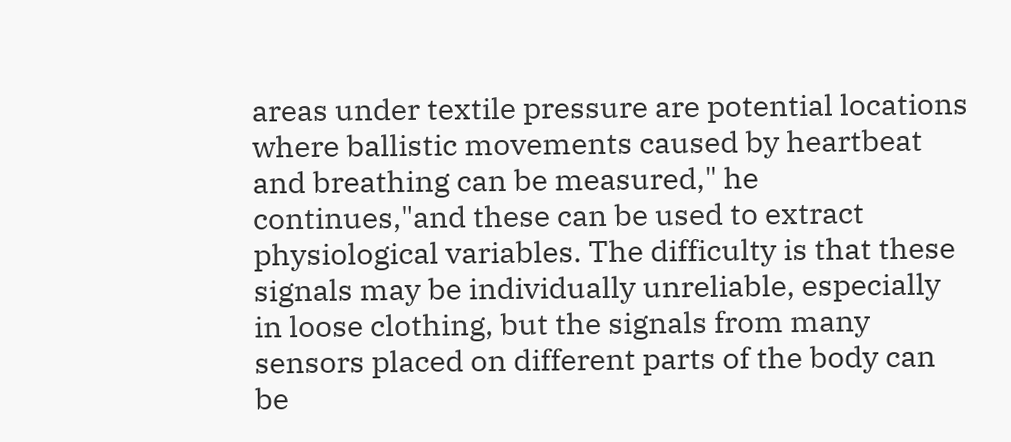areas under textile pressure are potential locations where ballistic movements caused by heartbeat and breathing can be measured," he continues,"and these can be used to extract physiological variables. The difficulty is that these signals may be individually unreliable, especially in loose clothing, but the signals from many sensors placed on different parts of the body can be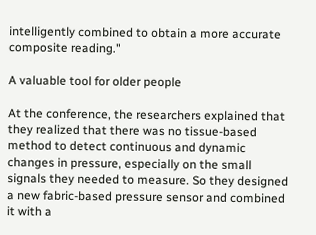intelligently combined to obtain a more accurate composite reading."

A valuable tool for older people

At the conference, the researchers explained that they realized that there was no tissue-based method to detect continuous and dynamic changes in pressure, especially on the small signals they needed to measure. So they designed a new fabric-based pressure sensor and combined it with a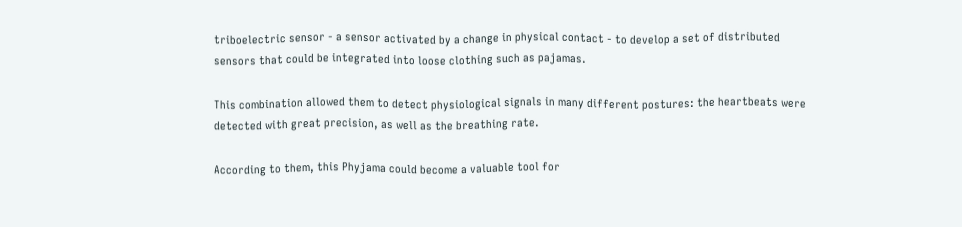triboelectric sensor - a sensor activated by a change in physical contact - to develop a set of distributed sensors that could be integrated into loose clothing such as pajamas.

This combination allowed them to detect physiological signals in many different postures: the heartbeats were detected with great precision, as well as the breathing rate.

According to them, this Phyjama could become a valuable tool for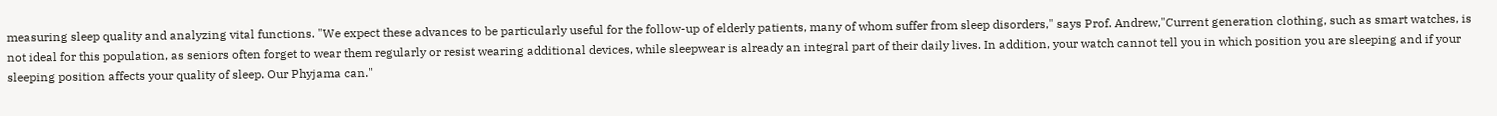measuring sleep quality and analyzing vital functions. "We expect these advances to be particularly useful for the follow-up of elderly patients, many of whom suffer from sleep disorders," says Prof. Andrew,"Current generation clothing, such as smart watches, is not ideal for this population, as seniors often forget to wear them regularly or resist wearing additional devices, while sleepwear is already an integral part of their daily lives. In addition, your watch cannot tell you in which position you are sleeping and if your sleeping position affects your quality of sleep. Our Phyjama can."